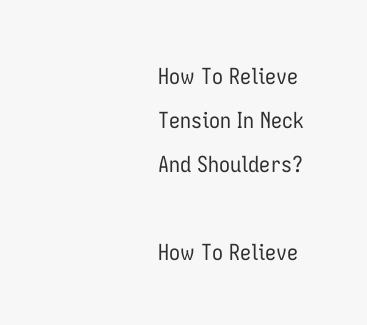How To Relieve Tension In Neck And Shoulders?

How To Relieve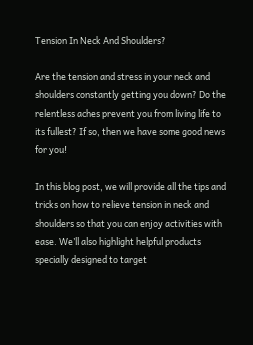Tension In Neck And Shoulders?

Are the tension and stress in your neck and shoulders constantly getting you down? Do the relentless aches prevent you from living life to its fullest? If so, then we have some good news for you!

In this blog post, we will provide all the tips and tricks on how to relieve tension in neck and shoulders so that you can enjoy activities with ease. We’ll also highlight helpful products specially designed to target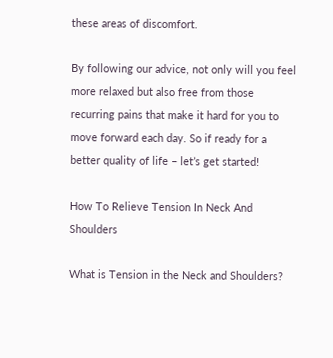these areas of discomfort.

By following our advice, not only will you feel more relaxed but also free from those recurring pains that make it hard for you to move forward each day. So if ready for a better quality of life – let’s get started!

How To Relieve Tension In Neck And Shoulders

What is Tension in the Neck and Shoulders?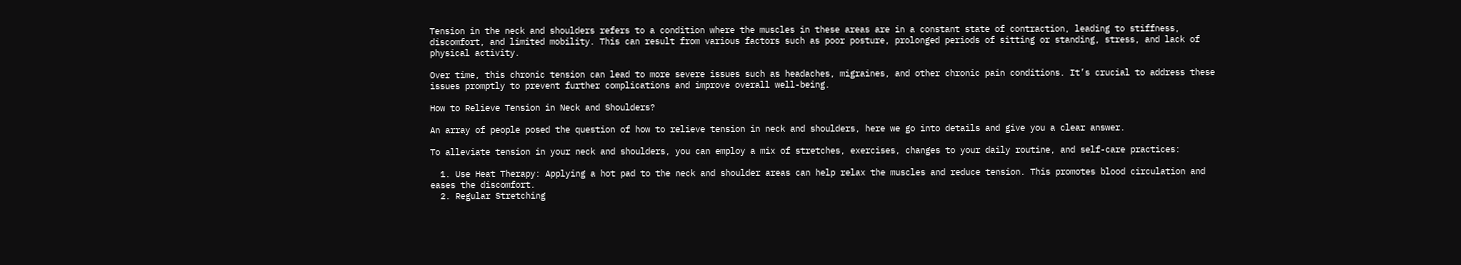Tension in the neck and shoulders refers to a condition where the muscles in these areas are in a constant state of contraction, leading to stiffness, discomfort, and limited mobility. This can result from various factors such as poor posture, prolonged periods of sitting or standing, stress, and lack of physical activity.

Over time, this chronic tension can lead to more severe issues such as headaches, migraines, and other chronic pain conditions. It’s crucial to address these issues promptly to prevent further complications and improve overall well-being.

How to Relieve Tension in Neck and Shoulders?

An array of people posed the question of how to relieve tension in neck and shoulders, here we go into details and give you a clear answer.

To alleviate tension in your neck and shoulders, you can employ a mix of stretches, exercises, changes to your daily routine, and self-care practices:

  1. Use Heat Therapy: Applying a hot pad to the neck and shoulder areas can help relax the muscles and reduce tension. This promotes blood circulation and eases the discomfort.
  2. Regular Stretching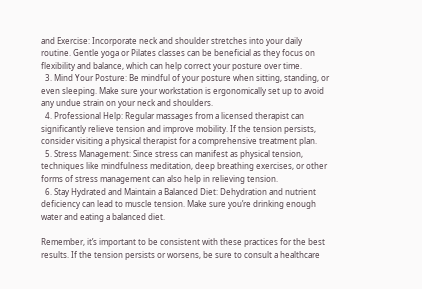and Exercise: Incorporate neck and shoulder stretches into your daily routine. Gentle yoga or Pilates classes can be beneficial as they focus on flexibility and balance, which can help correct your posture over time.
  3. Mind Your Posture: Be mindful of your posture when sitting, standing, or even sleeping. Make sure your workstation is ergonomically set up to avoid any undue strain on your neck and shoulders.
  4. Professional Help: Regular massages from a licensed therapist can significantly relieve tension and improve mobility. If the tension persists, consider visiting a physical therapist for a comprehensive treatment plan.
  5. Stress Management: Since stress can manifest as physical tension, techniques like mindfulness meditation, deep breathing exercises, or other forms of stress management can also help in relieving tension.
  6. Stay Hydrated and Maintain a Balanced Diet: Dehydration and nutrient deficiency can lead to muscle tension. Make sure you’re drinking enough water and eating a balanced diet.

Remember, it’s important to be consistent with these practices for the best results. If the tension persists or worsens, be sure to consult a healthcare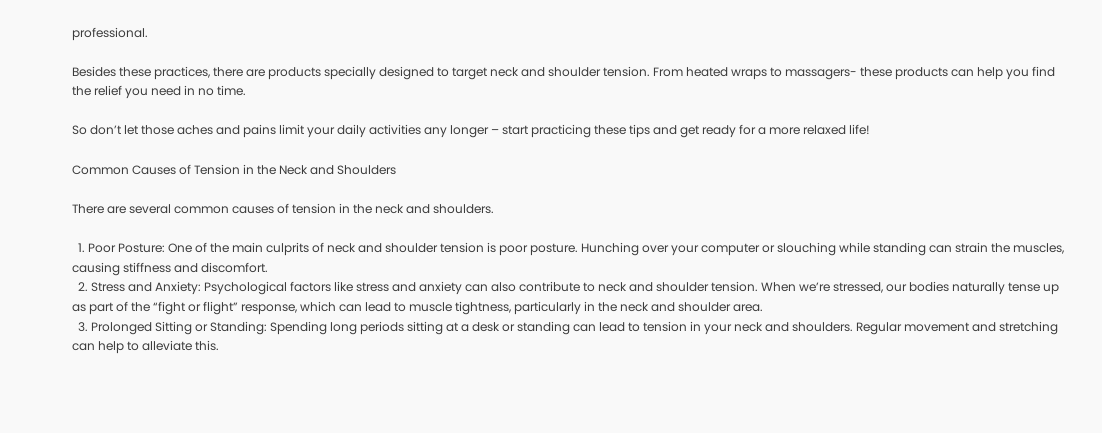professional.

Besides these practices, there are products specially designed to target neck and shoulder tension. From heated wraps to massagers- these products can help you find the relief you need in no time.

So don’t let those aches and pains limit your daily activities any longer – start practicing these tips and get ready for a more relaxed life!

Common Causes of Tension in the Neck and Shoulders

There are several common causes of tension in the neck and shoulders.

  1. Poor Posture: One of the main culprits of neck and shoulder tension is poor posture. Hunching over your computer or slouching while standing can strain the muscles, causing stiffness and discomfort.
  2. Stress and Anxiety: Psychological factors like stress and anxiety can also contribute to neck and shoulder tension. When we’re stressed, our bodies naturally tense up as part of the “fight or flight” response, which can lead to muscle tightness, particularly in the neck and shoulder area.
  3. Prolonged Sitting or Standing: Spending long periods sitting at a desk or standing can lead to tension in your neck and shoulders. Regular movement and stretching can help to alleviate this.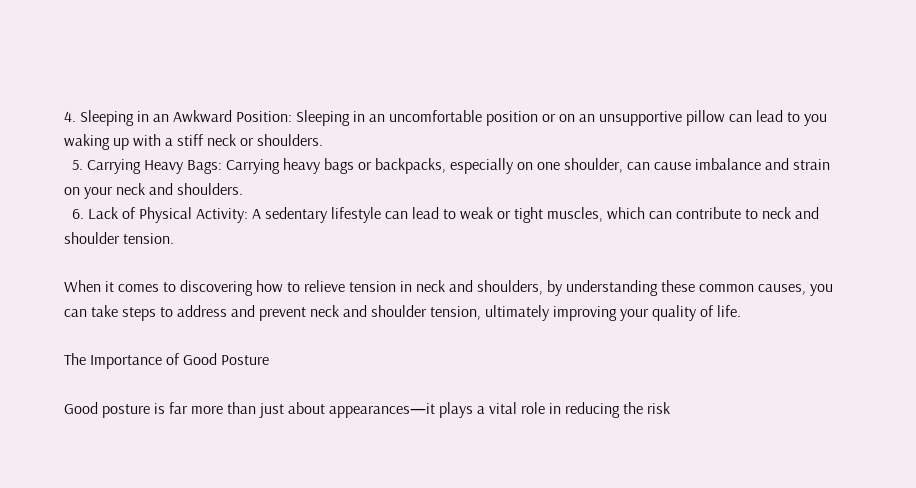4. Sleeping in an Awkward Position: Sleeping in an uncomfortable position or on an unsupportive pillow can lead to you waking up with a stiff neck or shoulders.
  5. Carrying Heavy Bags: Carrying heavy bags or backpacks, especially on one shoulder, can cause imbalance and strain on your neck and shoulders.
  6. Lack of Physical Activity: A sedentary lifestyle can lead to weak or tight muscles, which can contribute to neck and shoulder tension.

When it comes to discovering how to relieve tension in neck and shoulders, by understanding these common causes, you can take steps to address and prevent neck and shoulder tension, ultimately improving your quality of life.

The Importance of Good Posture

Good posture is far more than just about appearances—it plays a vital role in reducing the risk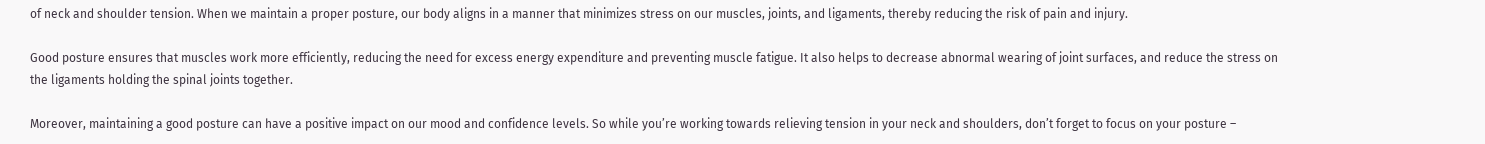of neck and shoulder tension. When we maintain a proper posture, our body aligns in a manner that minimizes stress on our muscles, joints, and ligaments, thereby reducing the risk of pain and injury.

Good posture ensures that muscles work more efficiently, reducing the need for excess energy expenditure and preventing muscle fatigue. It also helps to decrease abnormal wearing of joint surfaces, and reduce the stress on the ligaments holding the spinal joints together.

Moreover, maintaining a good posture can have a positive impact on our mood and confidence levels. So while you’re working towards relieving tension in your neck and shoulders, don’t forget to focus on your posture –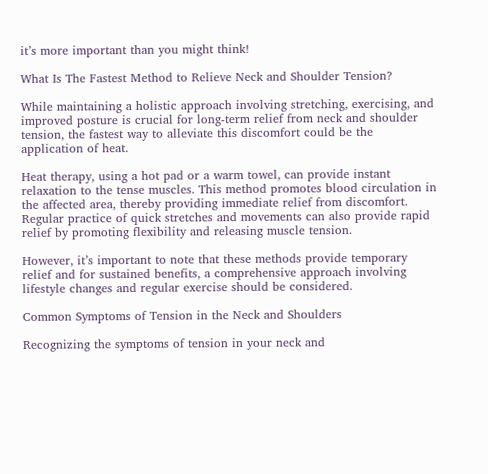it’s more important than you might think!

What Is The Fastest Method to Relieve Neck and Shoulder Tension?

While maintaining a holistic approach involving stretching, exercising, and improved posture is crucial for long-term relief from neck and shoulder tension, the fastest way to alleviate this discomfort could be the application of heat.

Heat therapy, using a hot pad or a warm towel, can provide instant relaxation to the tense muscles. This method promotes blood circulation in the affected area, thereby providing immediate relief from discomfort. Regular practice of quick stretches and movements can also provide rapid relief by promoting flexibility and releasing muscle tension.

However, it’s important to note that these methods provide temporary relief and for sustained benefits, a comprehensive approach involving lifestyle changes and regular exercise should be considered.

Common Symptoms of Tension in the Neck and Shoulders

Recognizing the symptoms of tension in your neck and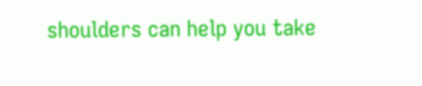shoulders can help you take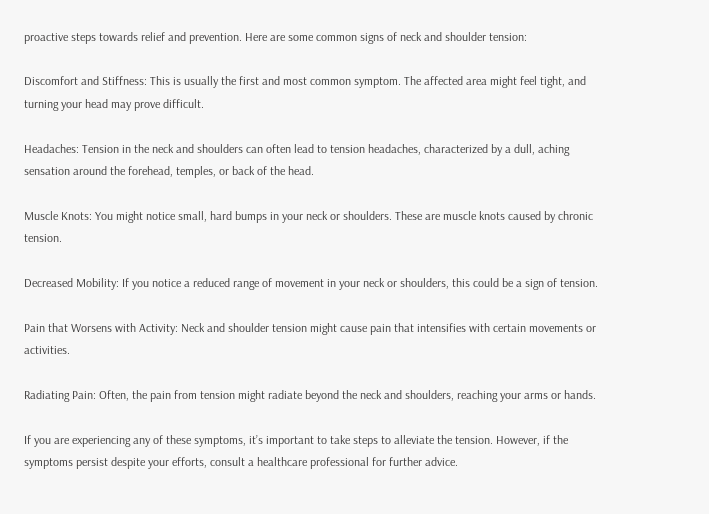proactive steps towards relief and prevention. Here are some common signs of neck and shoulder tension:

Discomfort and Stiffness: This is usually the first and most common symptom. The affected area might feel tight, and turning your head may prove difficult.

Headaches: Tension in the neck and shoulders can often lead to tension headaches, characterized by a dull, aching sensation around the forehead, temples, or back of the head.

Muscle Knots: You might notice small, hard bumps in your neck or shoulders. These are muscle knots caused by chronic tension.

Decreased Mobility: If you notice a reduced range of movement in your neck or shoulders, this could be a sign of tension.

Pain that Worsens with Activity: Neck and shoulder tension might cause pain that intensifies with certain movements or activities.

Radiating Pain: Often, the pain from tension might radiate beyond the neck and shoulders, reaching your arms or hands.

If you are experiencing any of these symptoms, it’s important to take steps to alleviate the tension. However, if the symptoms persist despite your efforts, consult a healthcare professional for further advice.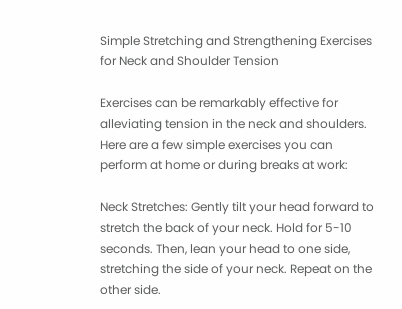Simple Stretching and Strengthening Exercises for Neck and Shoulder Tension

Exercises can be remarkably effective for alleviating tension in the neck and shoulders. Here are a few simple exercises you can perform at home or during breaks at work:

Neck Stretches: Gently tilt your head forward to stretch the back of your neck. Hold for 5-10 seconds. Then, lean your head to one side, stretching the side of your neck. Repeat on the other side.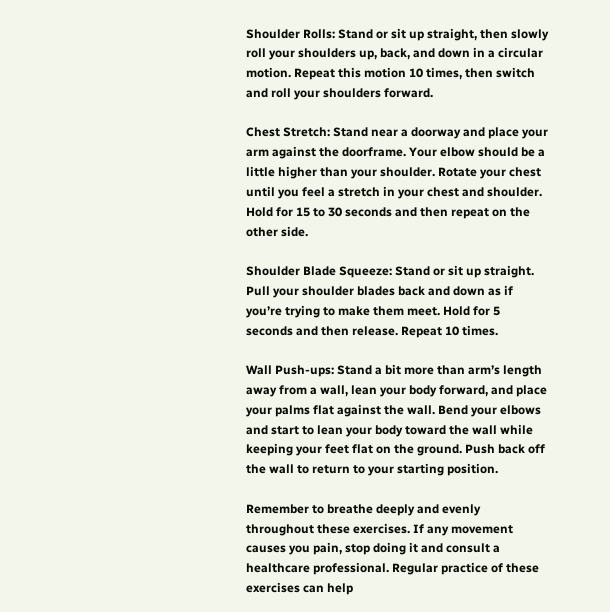Shoulder Rolls: Stand or sit up straight, then slowly roll your shoulders up, back, and down in a circular motion. Repeat this motion 10 times, then switch and roll your shoulders forward.

Chest Stretch: Stand near a doorway and place your arm against the doorframe. Your elbow should be a little higher than your shoulder. Rotate your chest until you feel a stretch in your chest and shoulder. Hold for 15 to 30 seconds and then repeat on the other side.

Shoulder Blade Squeeze: Stand or sit up straight. Pull your shoulder blades back and down as if you’re trying to make them meet. Hold for 5 seconds and then release. Repeat 10 times.

Wall Push-ups: Stand a bit more than arm’s length away from a wall, lean your body forward, and place your palms flat against the wall. Bend your elbows and start to lean your body toward the wall while keeping your feet flat on the ground. Push back off the wall to return to your starting position.

Remember to breathe deeply and evenly throughout these exercises. If any movement causes you pain, stop doing it and consult a healthcare professional. Regular practice of these exercises can help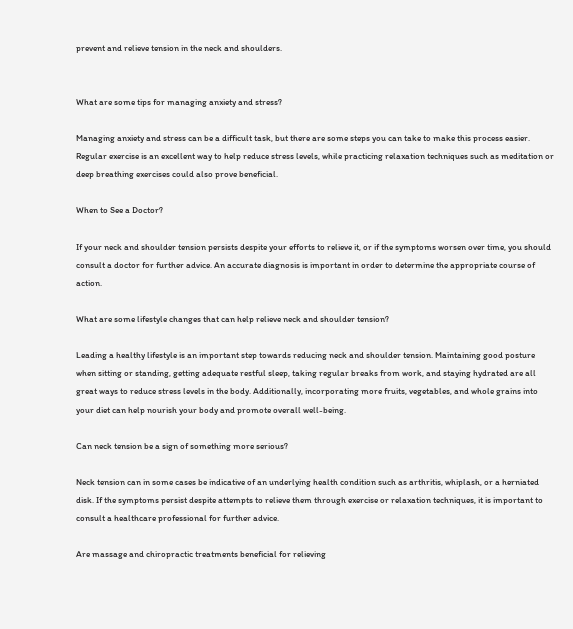prevent and relieve tension in the neck and shoulders.


What are some tips for managing anxiety and stress?

Managing anxiety and stress can be a difficult task, but there are some steps you can take to make this process easier. Regular exercise is an excellent way to help reduce stress levels, while practicing relaxation techniques such as meditation or deep breathing exercises could also prove beneficial.

When to See a Doctor?

If your neck and shoulder tension persists despite your efforts to relieve it, or if the symptoms worsen over time, you should consult a doctor for further advice. An accurate diagnosis is important in order to determine the appropriate course of action.

What are some lifestyle changes that can help relieve neck and shoulder tension?

Leading a healthy lifestyle is an important step towards reducing neck and shoulder tension. Maintaining good posture when sitting or standing, getting adequate restful sleep, taking regular breaks from work, and staying hydrated are all great ways to reduce stress levels in the body. Additionally, incorporating more fruits, vegetables, and whole grains into your diet can help nourish your body and promote overall well-being.

Can neck tension be a sign of something more serious?

Neck tension can in some cases be indicative of an underlying health condition such as arthritis, whiplash, or a herniated disk. If the symptoms persist despite attempts to relieve them through exercise or relaxation techniques, it is important to consult a healthcare professional for further advice.

Are massage and chiropractic treatments beneficial for relieving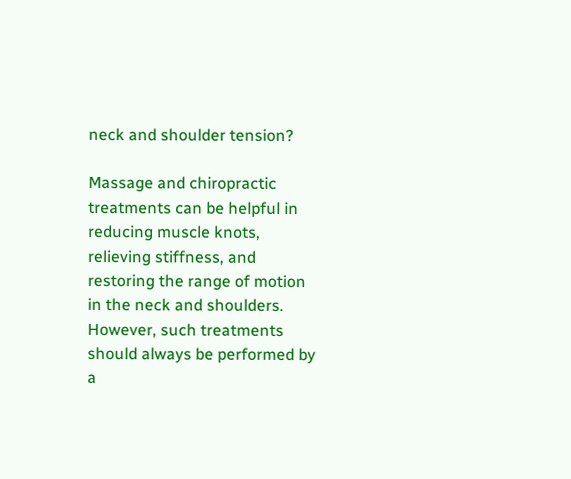neck and shoulder tension?

Massage and chiropractic treatments can be helpful in reducing muscle knots, relieving stiffness, and restoring the range of motion in the neck and shoulders. However, such treatments should always be performed by a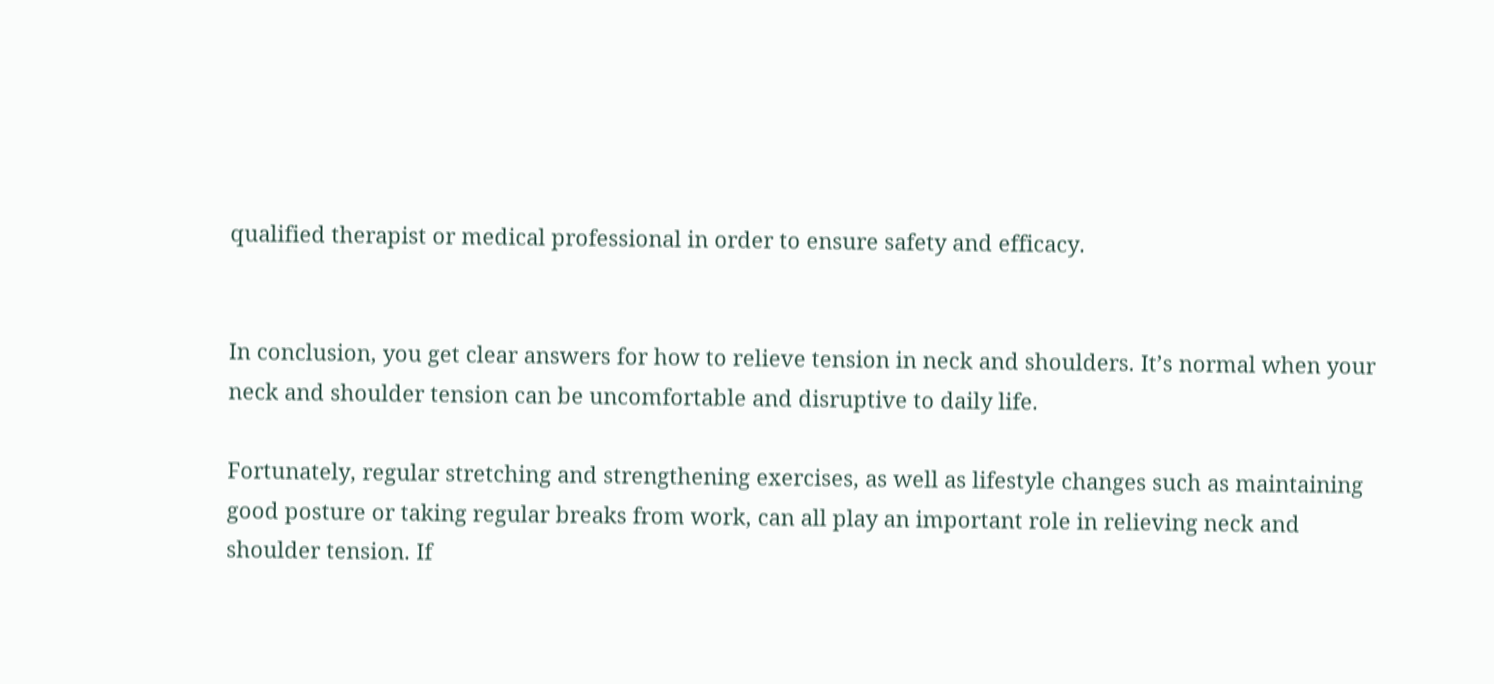qualified therapist or medical professional in order to ensure safety and efficacy.


In conclusion, you get clear answers for how to relieve tension in neck and shoulders. It’s normal when your neck and shoulder tension can be uncomfortable and disruptive to daily life.

Fortunately, regular stretching and strengthening exercises, as well as lifestyle changes such as maintaining good posture or taking regular breaks from work, can all play an important role in relieving neck and shoulder tension. If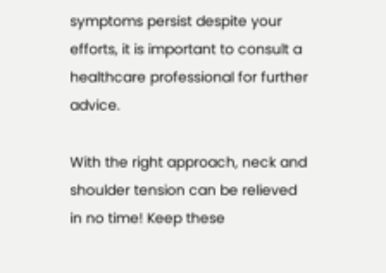symptoms persist despite your efforts, it is important to consult a healthcare professional for further advice.

With the right approach, neck and shoulder tension can be relieved in no time! Keep these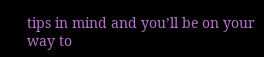tips in mind and you’ll be on your way to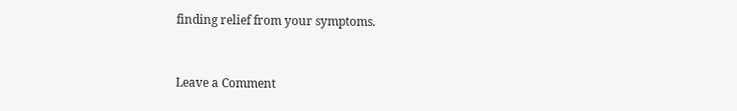finding relief from your symptoms.


Leave a Comment